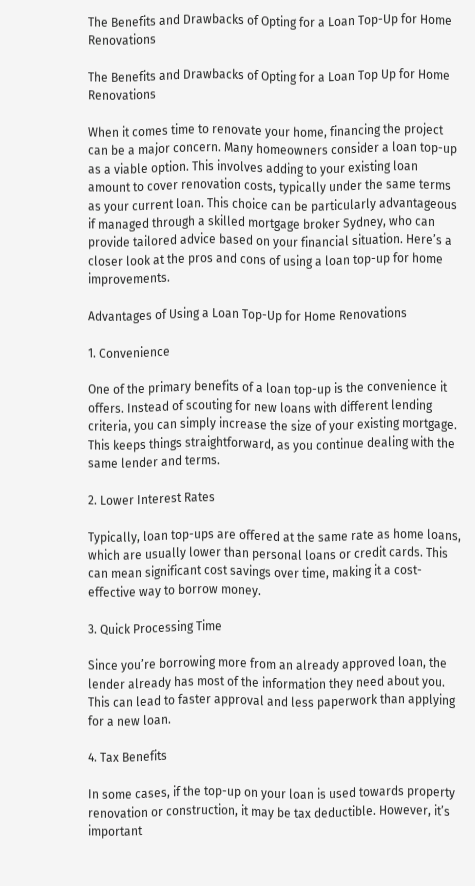The Benefits and Drawbacks of Opting for a Loan Top-Up for Home Renovations

The Benefits and Drawbacks of Opting for a Loan Top Up for Home Renovations

When it comes time to renovate your home, financing the project can be a major concern. Many homeowners consider a loan top-up as a viable option. This involves adding to your existing loan amount to cover renovation costs, typically under the same terms as your current loan. This choice can be particularly advantageous if managed through a skilled mortgage broker Sydney, who can provide tailored advice based on your financial situation. Here’s a closer look at the pros and cons of using a loan top-up for home improvements.

Advantages of Using a Loan Top-Up for Home Renovations

1. Convenience

One of the primary benefits of a loan top-up is the convenience it offers. Instead of scouting for new loans with different lending criteria, you can simply increase the size of your existing mortgage. This keeps things straightforward, as you continue dealing with the same lender and terms.

2. Lower Interest Rates

Typically, loan top-ups are offered at the same rate as home loans, which are usually lower than personal loans or credit cards. This can mean significant cost savings over time, making it a cost-effective way to borrow money.

3. Quick Processing Time

Since you’re borrowing more from an already approved loan, the lender already has most of the information they need about you. This can lead to faster approval and less paperwork than applying for a new loan.

4. Tax Benefits

In some cases, if the top-up on your loan is used towards property renovation or construction, it may be tax deductible. However, it’s important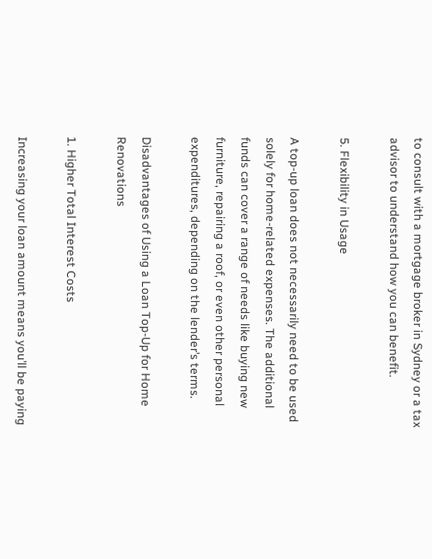to consult with a mortgage broker in Sydney or a tax advisor to understand how you can benefit.

5. Flexibility in Usage

A top-up loan does not necessarily need to be used solely for home-related expenses. The additional funds can cover a range of needs like buying new furniture, repairing a roof, or even other personal expenditures, depending on the lender’s terms.

Disadvantages of Using a Loan Top-Up for Home Renovations

1. Higher Total Interest Costs

Increasing your loan amount means you’ll be paying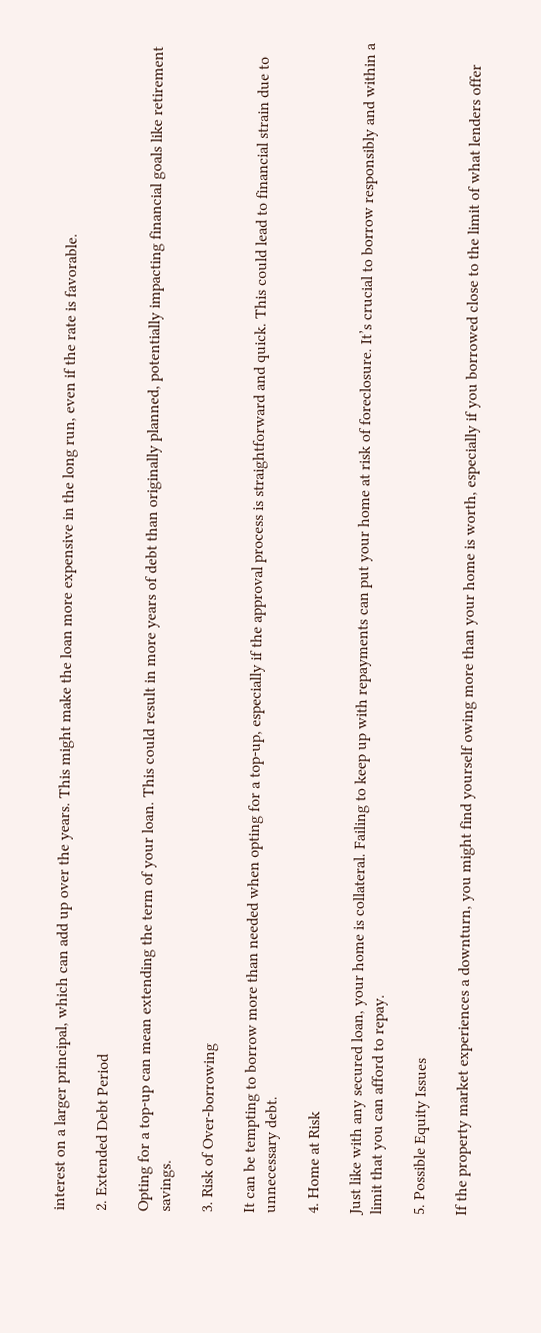interest on a larger principal, which can add up over the years. This might make the loan more expensive in the long run, even if the rate is favorable.

2. Extended Debt Period

Opting for a top-up can mean extending the term of your loan. This could result in more years of debt than originally planned, potentially impacting financial goals like retirement savings.

3. Risk of Over-borrowing

It can be tempting to borrow more than needed when opting for a top-up, especially if the approval process is straightforward and quick. This could lead to financial strain due to unnecessary debt.

4. Home at Risk

Just like with any secured loan, your home is collateral. Failing to keep up with repayments can put your home at risk of foreclosure. It’s crucial to borrow responsibly and within a limit that you can afford to repay.

5. Possible Equity Issues

If the property market experiences a downturn, you might find yourself owing more than your home is worth, especially if you borrowed close to the limit of what lenders offer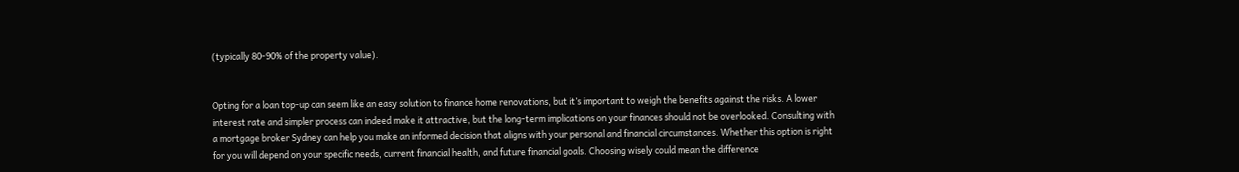(typically 80-90% of the property value).


Opting for a loan top-up can seem like an easy solution to finance home renovations, but it’s important to weigh the benefits against the risks. A lower interest rate and simpler process can indeed make it attractive, but the long-term implications on your finances should not be overlooked. Consulting with a mortgage broker Sydney can help you make an informed decision that aligns with your personal and financial circumstances. Whether this option is right for you will depend on your specific needs, current financial health, and future financial goals. Choosing wisely could mean the difference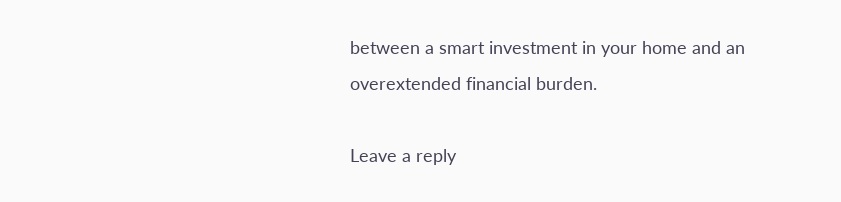between a smart investment in your home and an overextended financial burden.

Leave a reply